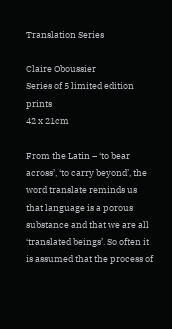Translation Series

Claire Oboussier
Series of 5 limited edition prints
42 x 21cm

From the Latin – ‘to bear across’, ‘to carry beyond’, the word translate reminds us that language is a porous substance and that we are all ‘translated beings’. So often it is assumed that the process of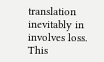translation inevitably in involves loss. This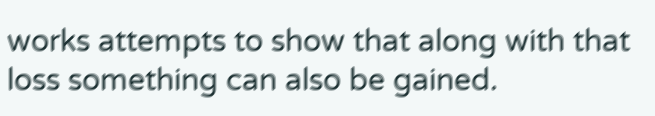works attempts to show that along with that loss something can also be gained.